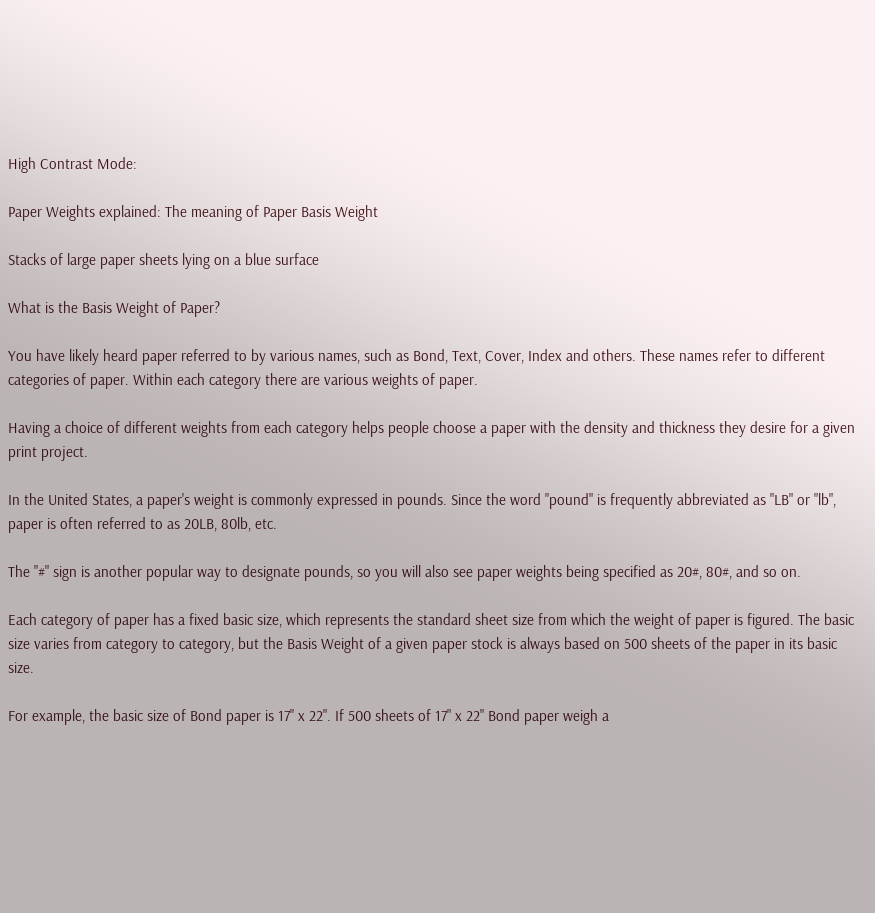High Contrast Mode:

Paper Weights explained: The meaning of Paper Basis Weight

Stacks of large paper sheets lying on a blue surface

What is the Basis Weight of Paper?

You have likely heard paper referred to by various names, such as Bond, Text, Cover, Index and others. These names refer to different categories of paper. Within each category there are various weights of paper.

Having a choice of different weights from each category helps people choose a paper with the density and thickness they desire for a given print project.

In the United States, a paper's weight is commonly expressed in pounds. Since the word "pound" is frequently abbreviated as "LB" or "lb", paper is often referred to as 20LB, 80lb, etc.

The "#" sign is another popular way to designate pounds, so you will also see paper weights being specified as 20#, 80#, and so on.

Each category of paper has a fixed basic size, which represents the standard sheet size from which the weight of paper is figured. The basic size varies from category to category, but the Basis Weight of a given paper stock is always based on 500 sheets of the paper in its basic size.

For example, the basic size of Bond paper is 17" x 22". If 500 sheets of 17" x 22" Bond paper weigh a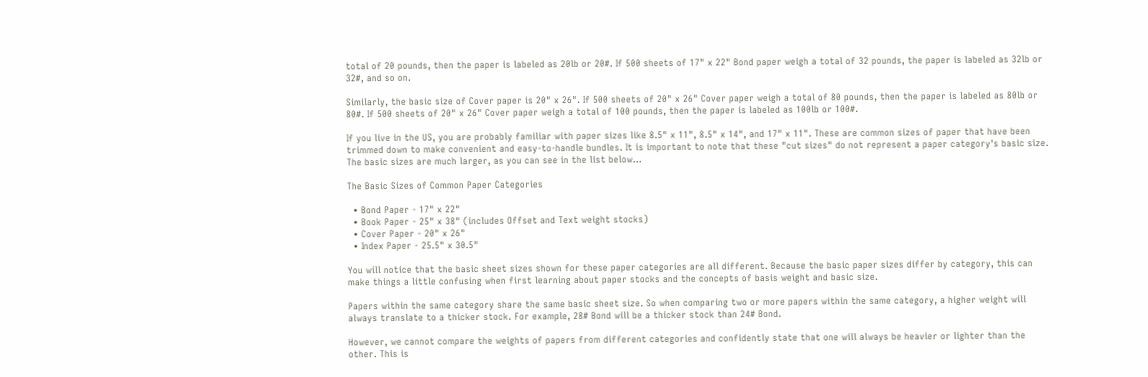total of 20 pounds, then the paper is labeled as 20lb or 20#. If 500 sheets of 17" x 22" Bond paper weigh a total of 32 pounds, the paper is labeled as 32lb or 32#, and so on.

Similarly, the basic size of Cover paper is 20" x 26". If 500 sheets of 20" x 26" Cover paper weigh a total of 80 pounds, then the paper is labeled as 80lb or 80#. If 500 sheets of 20" x 26" Cover paper weigh a total of 100 pounds, then the paper is labeled as 100lb or 100#.

If you live in the US, you are probably familiar with paper sizes like 8.5" x 11", 8.5" x 14", and 17" x 11". These are common sizes of paper that have been trimmed down to make convenient and easy-to-handle bundles. It is important to note that these "cut sizes" do not represent a paper category's basic size. The basic sizes are much larger, as you can see in the list below...

The Basic Sizes of Common Paper Categories

  • Bond Paper - 17" x 22"
  • Book Paper - 25" x 38" (includes Offset and Text weight stocks)
  • Cover Paper - 20" x 26"
  • Index Paper - 25.5" x 30.5"

You will notice that the basic sheet sizes shown for these paper categories are all different. Because the basic paper sizes differ by category, this can make things a little confusing when first learning about paper stocks and the concepts of basis weight and basic size.

Papers within the same category share the same basic sheet size. So when comparing two or more papers within the same category, a higher weight will always translate to a thicker stock. For example, 28# Bond will be a thicker stock than 24# Bond.

However, we cannot compare the weights of papers from different categories and confidently state that one will always be heavier or lighter than the other. This is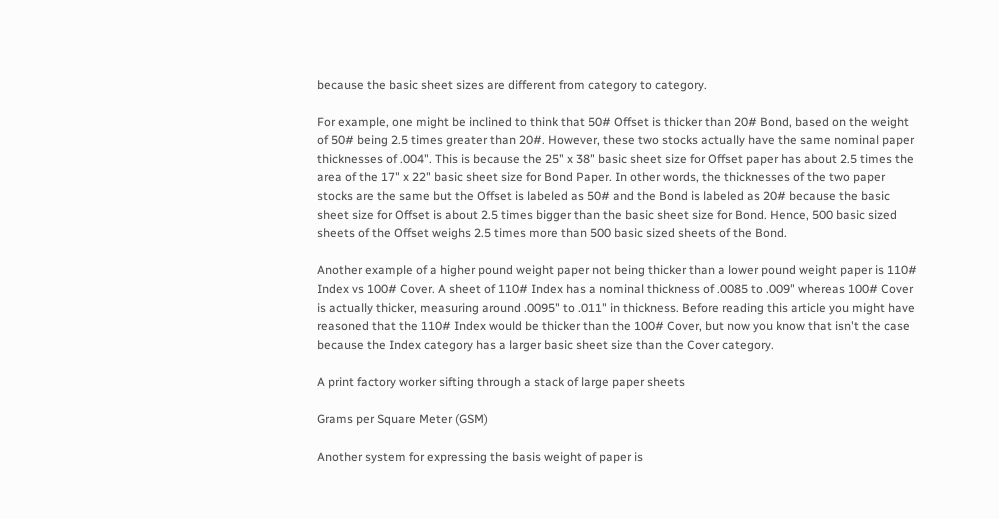because the basic sheet sizes are different from category to category.

For example, one might be inclined to think that 50# Offset is thicker than 20# Bond, based on the weight of 50# being 2.5 times greater than 20#. However, these two stocks actually have the same nominal paper thicknesses of .004". This is because the 25" x 38" basic sheet size for Offset paper has about 2.5 times the area of the 17" x 22" basic sheet size for Bond Paper. In other words, the thicknesses of the two paper stocks are the same but the Offset is labeled as 50# and the Bond is labeled as 20# because the basic sheet size for Offset is about 2.5 times bigger than the basic sheet size for Bond. Hence, 500 basic sized sheets of the Offset weighs 2.5 times more than 500 basic sized sheets of the Bond.

Another example of a higher pound weight paper not being thicker than a lower pound weight paper is 110# Index vs 100# Cover. A sheet of 110# Index has a nominal thickness of .0085 to .009" whereas 100# Cover is actually thicker, measuring around .0095" to .011" in thickness. Before reading this article you might have reasoned that the 110# Index would be thicker than the 100# Cover, but now you know that isn't the case because the Index category has a larger basic sheet size than the Cover category.

A print factory worker sifting through a stack of large paper sheets

Grams per Square Meter (GSM)

Another system for expressing the basis weight of paper is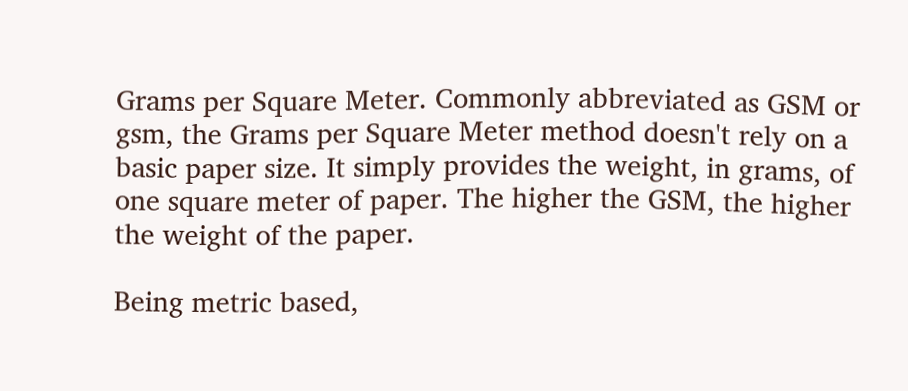Grams per Square Meter. Commonly abbreviated as GSM or gsm, the Grams per Square Meter method doesn't rely on a basic paper size. It simply provides the weight, in grams, of one square meter of paper. The higher the GSM, the higher the weight of the paper.

Being metric based,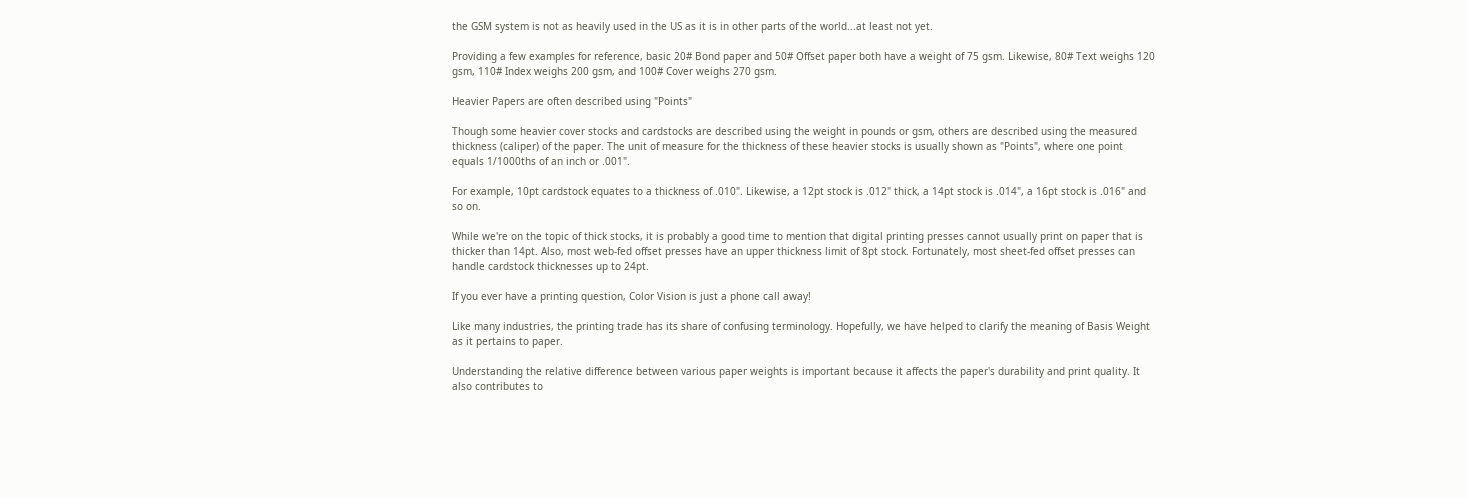the GSM system is not as heavily used in the US as it is in other parts of the world...at least not yet.

Providing a few examples for reference, basic 20# Bond paper and 50# Offset paper both have a weight of 75 gsm. Likewise, 80# Text weighs 120 gsm, 110# Index weighs 200 gsm, and 100# Cover weighs 270 gsm.

Heavier Papers are often described using "Points"

Though some heavier cover stocks and cardstocks are described using the weight in pounds or gsm, others are described using the measured thickness (caliper) of the paper. The unit of measure for the thickness of these heavier stocks is usually shown as "Points", where one point equals 1/1000ths of an inch or .001".

For example, 10pt cardstock equates to a thickness of .010". Likewise, a 12pt stock is .012" thick, a 14pt stock is .014", a 16pt stock is .016" and so on.

While we're on the topic of thick stocks, it is probably a good time to mention that digital printing presses cannot usually print on paper that is thicker than 14pt. Also, most web-fed offset presses have an upper thickness limit of 8pt stock. Fortunately, most sheet-fed offset presses can handle cardstock thicknesses up to 24pt.

If you ever have a printing question, Color Vision is just a phone call away!

Like many industries, the printing trade has its share of confusing terminology. Hopefully, we have helped to clarify the meaning of Basis Weight as it pertains to paper.

Understanding the relative difference between various paper weights is important because it affects the paper's durability and print quality. It also contributes to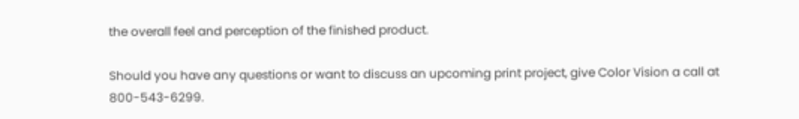the overall feel and perception of the finished product.

Should you have any questions or want to discuss an upcoming print project, give Color Vision a call at 800-543-6299.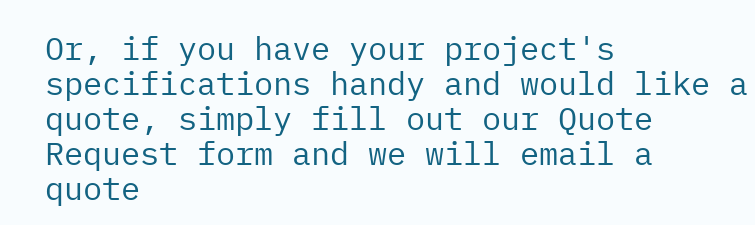Or, if you have your project's specifications handy and would like a quote, simply fill out our Quote Request form and we will email a quote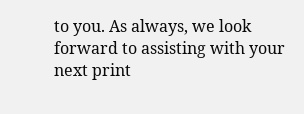to you. As always, we look forward to assisting with your next print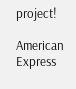project!

American Express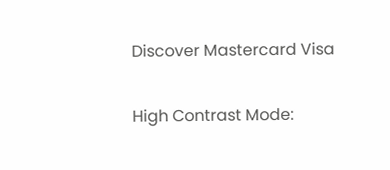Discover Mastercard Visa

High Contrast Mode: